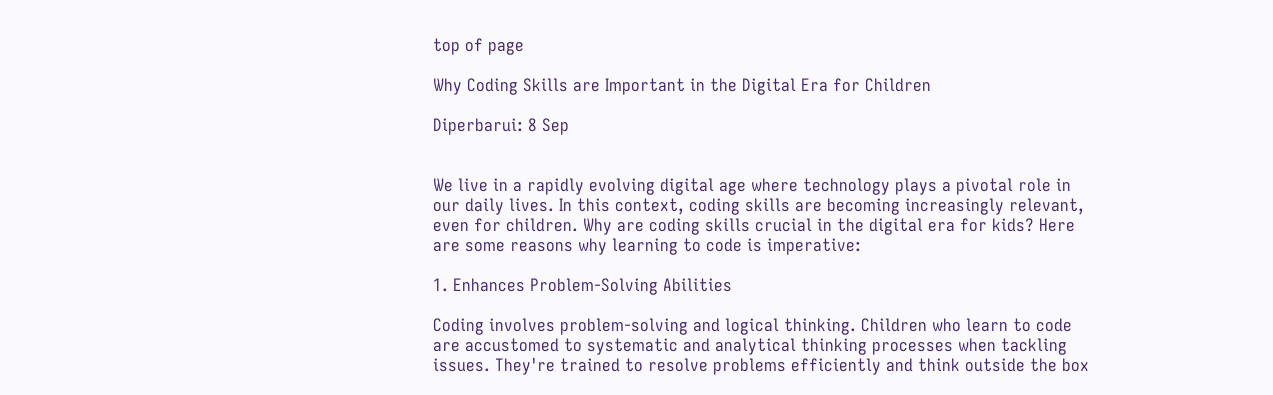top of page

Why Coding Skills are Important in the Digital Era for Children

Diperbarui: 8 Sep


We live in a rapidly evolving digital age where technology plays a pivotal role in our daily lives. In this context, coding skills are becoming increasingly relevant, even for children. Why are coding skills crucial in the digital era for kids? Here are some reasons why learning to code is imperative:

1. Enhances Problem-Solving Abilities

Coding involves problem-solving and logical thinking. Children who learn to code are accustomed to systematic and analytical thinking processes when tackling issues. They're trained to resolve problems efficiently and think outside the box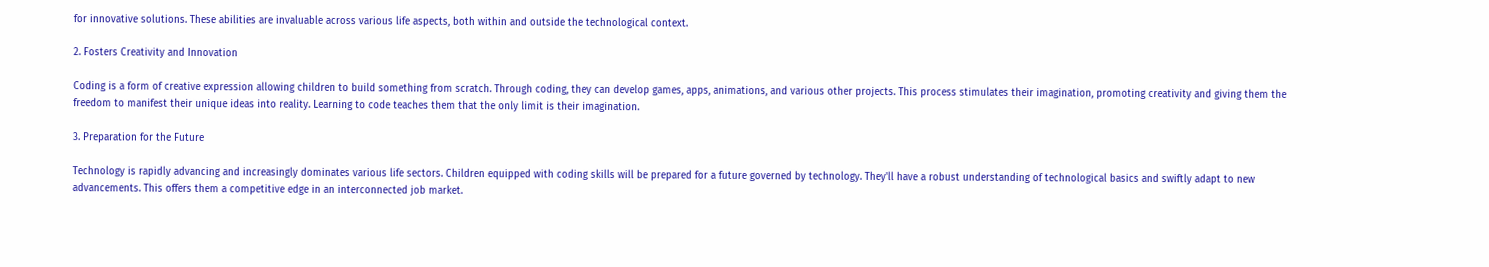for innovative solutions. These abilities are invaluable across various life aspects, both within and outside the technological context.

2. Fosters Creativity and Innovation

Coding is a form of creative expression allowing children to build something from scratch. Through coding, they can develop games, apps, animations, and various other projects. This process stimulates their imagination, promoting creativity and giving them the freedom to manifest their unique ideas into reality. Learning to code teaches them that the only limit is their imagination.

3. Preparation for the Future

Technology is rapidly advancing and increasingly dominates various life sectors. Children equipped with coding skills will be prepared for a future governed by technology. They'll have a robust understanding of technological basics and swiftly adapt to new advancements. This offers them a competitive edge in an interconnected job market.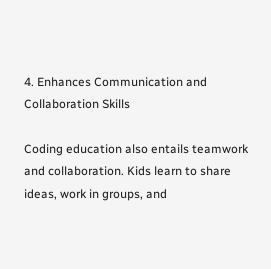4. Enhances Communication and Collaboration Skills

Coding education also entails teamwork and collaboration. Kids learn to share ideas, work in groups, and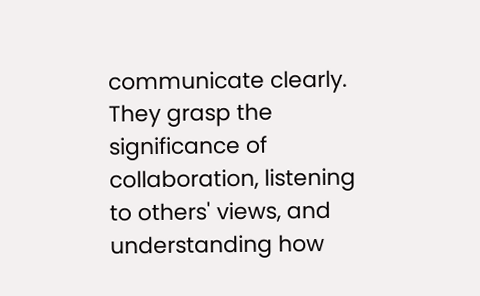communicate clearly. They grasp the significance of collaboration, listening to others' views, and understanding how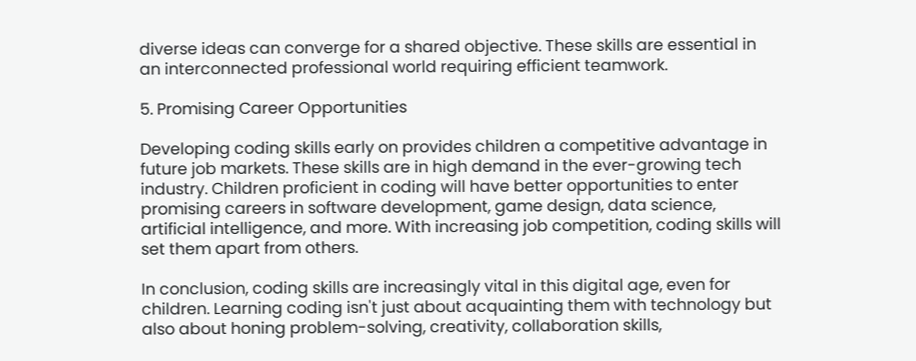diverse ideas can converge for a shared objective. These skills are essential in an interconnected professional world requiring efficient teamwork.

5. Promising Career Opportunities

Developing coding skills early on provides children a competitive advantage in future job markets. These skills are in high demand in the ever-growing tech industry. Children proficient in coding will have better opportunities to enter promising careers in software development, game design, data science, artificial intelligence, and more. With increasing job competition, coding skills will set them apart from others.

In conclusion, coding skills are increasingly vital in this digital age, even for children. Learning coding isn't just about acquainting them with technology but also about honing problem-solving, creativity, collaboration skills,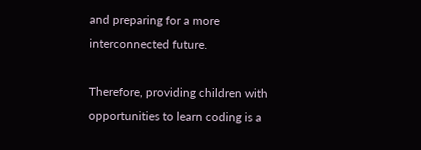and preparing for a more interconnected future.

Therefore, providing children with opportunities to learn coding is a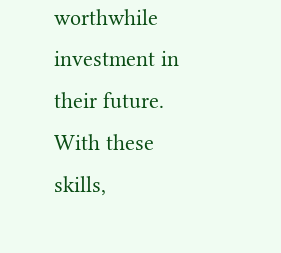worthwhile investment in their future. With these skills,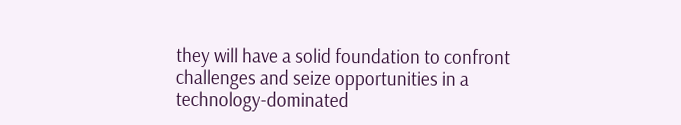they will have a solid foundation to confront challenges and seize opportunities in a technology-dominated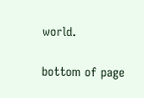world.

bottom of page